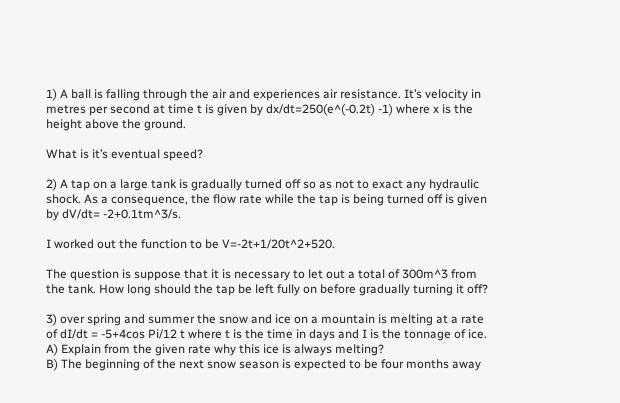1) A ball is falling through the air and experiences air resistance. It’s velocity in metres per second at time t is given by dx/dt=250(e^(-0.2t) -1) where x is the height above the ground.

What is it’s eventual speed?

2) A tap on a large tank is gradually turned off so as not to exact any hydraulic shock. As a consequence, the flow rate while the tap is being turned off is given by dV/dt= -2+0.1tm^3/s.

I worked out the function to be V=-2t+1/20t^2+520.

The question is suppose that it is necessary to let out a total of 300m^3 from the tank. How long should the tap be left fully on before gradually turning it off?

3) over spring and summer the snow and ice on a mountain is melting at a rate of dI/dt = -5+4cos Pi/12 t where t is the time in days and I is the tonnage of ice.
A) Explain from the given rate why this ice is always melting?
B) The beginning of the next snow season is expected to be four months away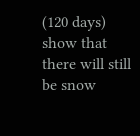(120 days) show that there will still be snow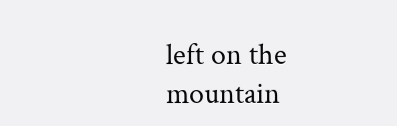left on the mountain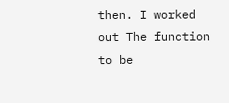then. I worked out The function to be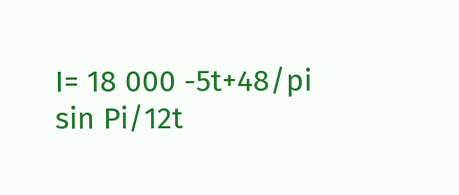I= 18 000 -5t+48/pi sin Pi/12t